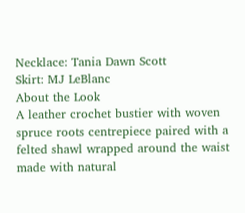Necklace: Tania Dawn Scott
Skirt: MJ LeBlanc
About the Look
A leather crochet bustier with woven spruce roots centrepiece paired with a felted shawl wrapped around the waist made with natural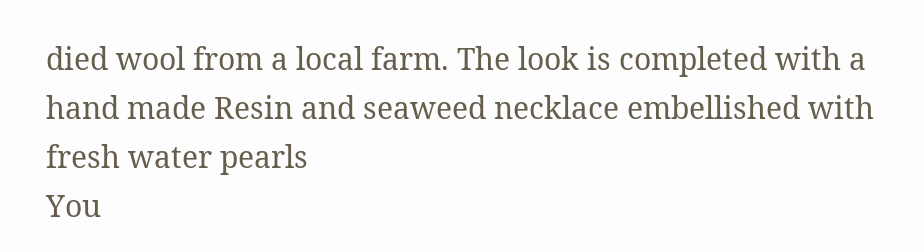died wool from a local farm. The look is completed with a hand made Resin and seaweed necklace embellished with fresh water pearls
You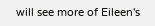will see more of Eileen's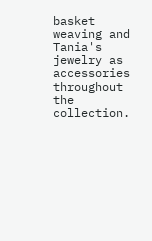basket weaving and Tania's jewelry as accessories throughout the collection.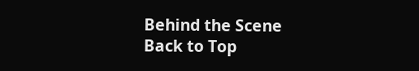Behind the Scene
Back to Top